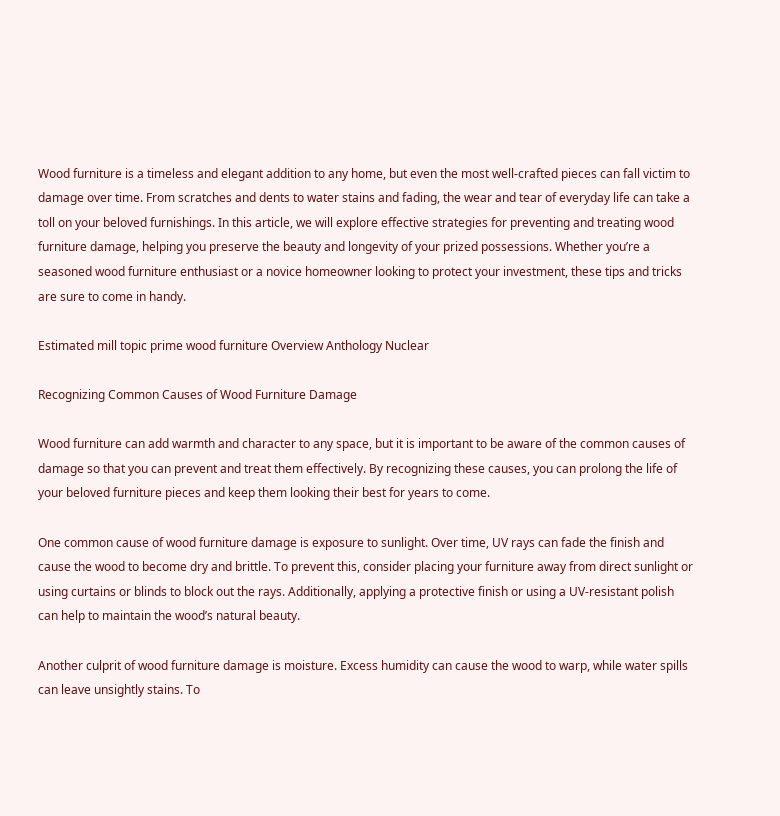Wood furniture is a timeless and elegant addition to any home, but even the most well-crafted pieces can fall victim to damage over time. From scratches and dents to water stains and fading, the wear and tear of everyday life can take a toll on your beloved furnishings. In this article, we will explore effective strategies for preventing and treating wood furniture damage, helping you preserve the beauty and longevity of your prized possessions. Whether you’re a seasoned wood furniture enthusiast or a novice homeowner looking to protect your investment, these tips and tricks are sure to come in handy.

Estimated mill topic prime wood furniture Overview Anthology Nuclear

Recognizing Common Causes of Wood Furniture Damage

Wood furniture can add warmth and character to any space, but it is important to be aware of the common causes of damage so that you can prevent and treat them effectively. By recognizing these causes, you can prolong the life of your beloved furniture pieces and keep them looking their best for years to come.

One common cause of wood furniture damage is exposure to sunlight. Over time, UV rays can fade the finish and cause the wood to become dry and brittle. To prevent this, consider placing your furniture away from direct sunlight or using curtains or blinds to block out the rays. Additionally, applying a protective finish or using a UV-resistant polish can help to maintain the wood’s natural beauty.

Another culprit of wood furniture damage is moisture. Excess humidity can cause the wood to warp, while water spills can leave unsightly stains. To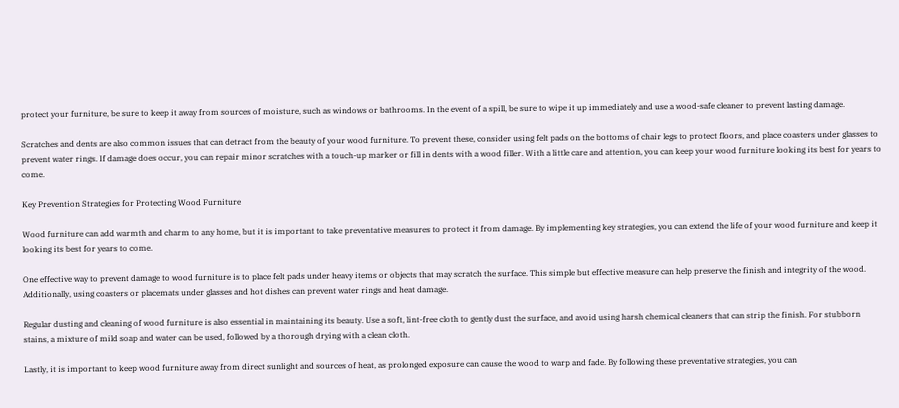protect your furniture, be sure to keep it away from sources of moisture, such as windows or bathrooms. In the event of a spill, be sure to wipe it up immediately and use a wood-safe cleaner to prevent lasting damage.

Scratches and dents are also common issues that can detract from the beauty of your wood furniture. To prevent these, consider using felt pads on the bottoms of chair legs to protect floors, and place coasters under glasses to prevent water rings. If damage does occur, you can repair minor scratches with a touch-up marker or fill in dents with a wood filler. With a little care and attention, you can keep your wood furniture looking its best for years to come.

Key Prevention Strategies for Protecting Wood Furniture

Wood furniture can add warmth and charm to any home, but it is important to take preventative measures to protect it from damage. By implementing key strategies, you can extend the life of your wood furniture and keep it looking its best for years to come.

One effective way to prevent damage to wood furniture is to place felt pads under heavy items or objects that may scratch the surface. This simple but effective measure can help preserve the finish and integrity of the wood. Additionally, using coasters or placemats under glasses and hot dishes can prevent water rings and heat damage.

Regular dusting and cleaning of wood furniture is also essential in maintaining its beauty. Use a soft, lint-free cloth to gently dust the surface, and avoid using harsh chemical cleaners that can strip the finish. For stubborn stains, a mixture of mild soap and water can be used, followed by a thorough drying with a clean cloth.

Lastly, it is important to keep wood furniture away from direct sunlight and sources of heat, as prolonged exposure can cause the wood to warp and fade. By following these preventative strategies, you can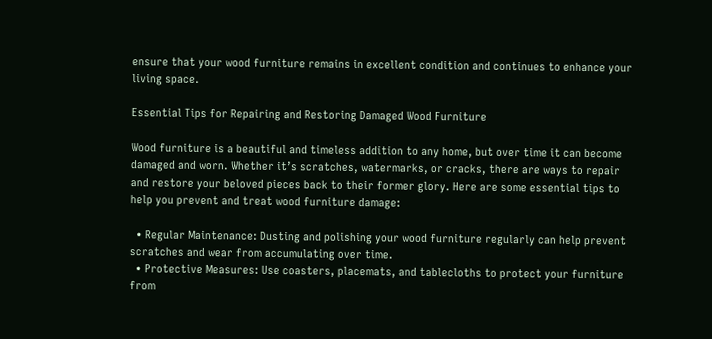ensure that your wood furniture remains in excellent condition and continues to enhance your living space.

Essential Tips for Repairing and Restoring Damaged Wood Furniture

Wood furniture is a beautiful and timeless addition to any home, but over time it can become damaged and worn. Whether it’s scratches, watermarks, or cracks, there are ways to repair and restore your beloved pieces back to their former glory. Here are some essential tips to help you prevent and treat wood furniture damage:

  • Regular Maintenance: Dusting and polishing your wood furniture regularly can help prevent scratches and wear from accumulating over time.
  • Protective Measures: Use coasters, placemats, and tablecloths to protect your furniture from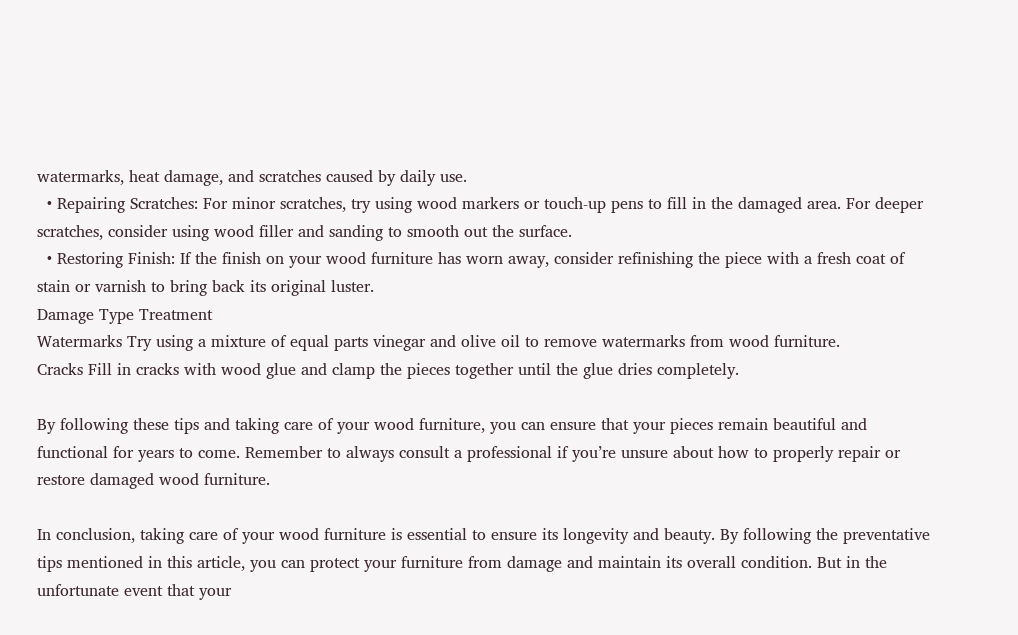watermarks, heat damage, and scratches caused by daily use.
  • Repairing Scratches: For minor scratches, try using wood markers or touch-up pens to fill in the damaged area. For deeper scratches, consider using wood filler and sanding to smooth out the surface.
  • Restoring Finish: If the finish on your wood furniture has worn away, consider refinishing the piece with a fresh coat of stain or varnish to bring back its original luster.
Damage Type Treatment
Watermarks Try using a mixture of equal parts vinegar and olive oil to remove watermarks from wood furniture.
Cracks Fill in cracks with wood glue and clamp the pieces together until the glue dries completely.

By following these tips and taking care of your wood furniture, you can ensure that your pieces remain beautiful and functional for years to come. Remember to always consult a professional if you’re unsure about how to properly repair or restore damaged wood furniture.

In conclusion, taking care of your wood furniture is essential to ensure its longevity and beauty. By following the preventative tips mentioned in this article, you can protect your furniture from damage and maintain its overall condition. But in the unfortunate event that your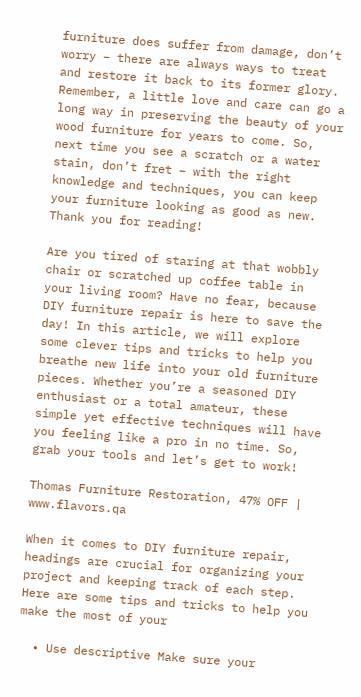furniture does suffer from damage, don’t worry – there are always ways to treat and restore it back to its former glory. Remember, a little love and care can go a long way in preserving the beauty of your wood furniture for years to come. So, next time you see a scratch or a water stain, don’t fret – with the right knowledge and techniques, you can keep your furniture looking as good as new. Thank you for reading!

Are you tired of staring at that wobbly chair or scratched up coffee table in your living room? Have no fear, because DIY furniture repair is here to save the day! In this article, we will explore some clever tips and tricks to help you breathe new life into your old furniture pieces. Whether you’re a seasoned DIY enthusiast or a total amateur, these simple yet effective techniques will have you feeling like a pro in no time. So, grab your tools and let’s get to work!

Thomas Furniture Restoration, 47% OFF | www.flavors.qa

When it comes to DIY furniture repair, headings are crucial for organizing your project and keeping track of each step. Here are some tips and tricks to help you make the most of your

  • Use descriptive Make sure your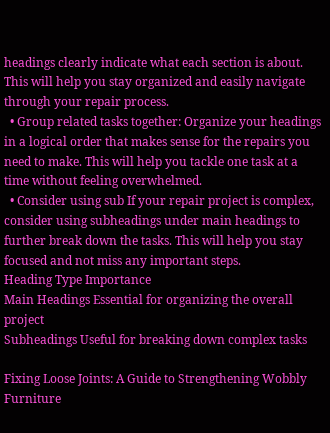headings clearly indicate what each section is about. This will help you stay organized and easily navigate through your repair process.
  • Group related tasks together: Organize your headings in a logical order that makes sense for the repairs you need to make. This will help you tackle one task at a time without feeling overwhelmed.
  • Consider using sub If your repair project is complex, consider using subheadings under main headings to further break down the tasks. This will help you stay focused and not miss any important steps.
Heading Type Importance
Main Headings Essential for organizing the overall project
Subheadings Useful for breaking down complex tasks

Fixing Loose Joints: A Guide to Strengthening Wobbly Furniture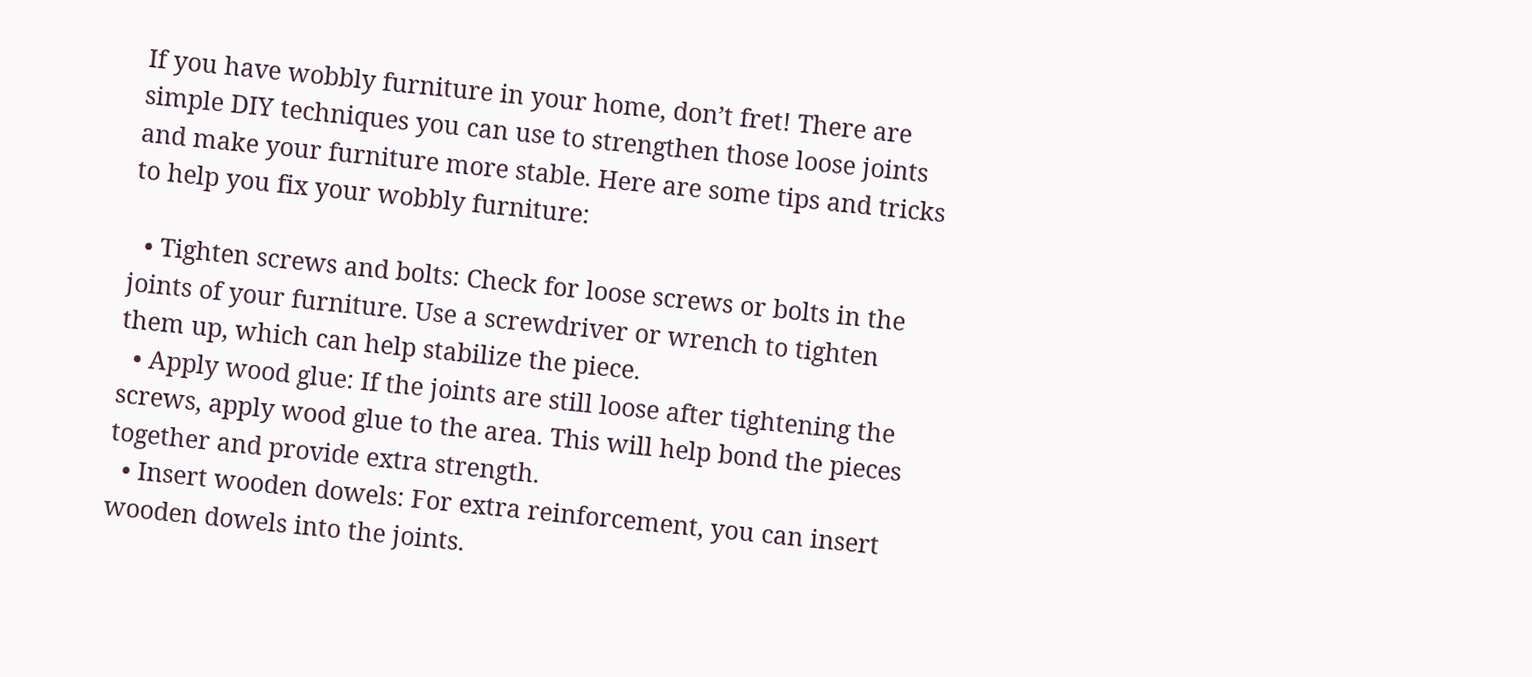If you have wobbly furniture in your home, don’t fret! There are simple DIY techniques you can use to strengthen those loose joints and make your furniture more stable. Here are some tips and tricks to help you fix your wobbly furniture:

  • Tighten screws and bolts: Check for loose screws or bolts in the joints of your furniture. Use a screwdriver or wrench to tighten them up, which can help stabilize the piece.
  • Apply wood glue: If the joints are still loose after tightening the screws, apply wood glue to the area. This will help bond the pieces together and provide extra strength.
  • Insert wooden dowels: For extra reinforcement, you can insert wooden dowels into the joints.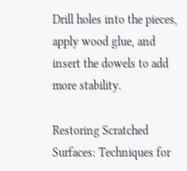Drill holes into the pieces, apply wood glue, and insert the dowels to add more stability.

Restoring Scratched Surfaces: Techniques for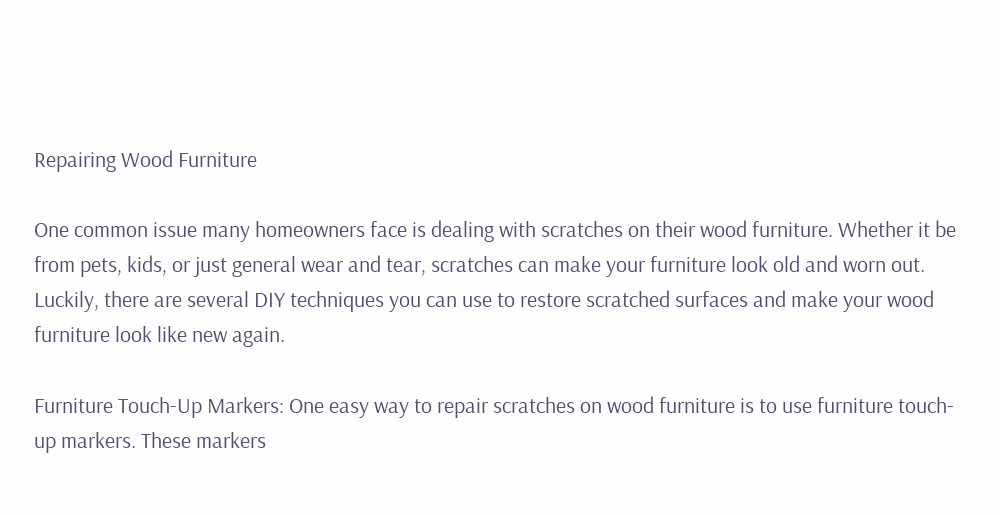Repairing Wood Furniture

One common issue many homeowners face is dealing with scratches on their wood furniture. Whether it be from pets, kids, or just general wear and tear, scratches can make your furniture look old and worn out. Luckily, there are several DIY techniques you can use to restore scratched surfaces and make your wood furniture look like new again.

Furniture Touch-Up Markers: One easy way to repair scratches on wood furniture is to use furniture touch-up markers. These markers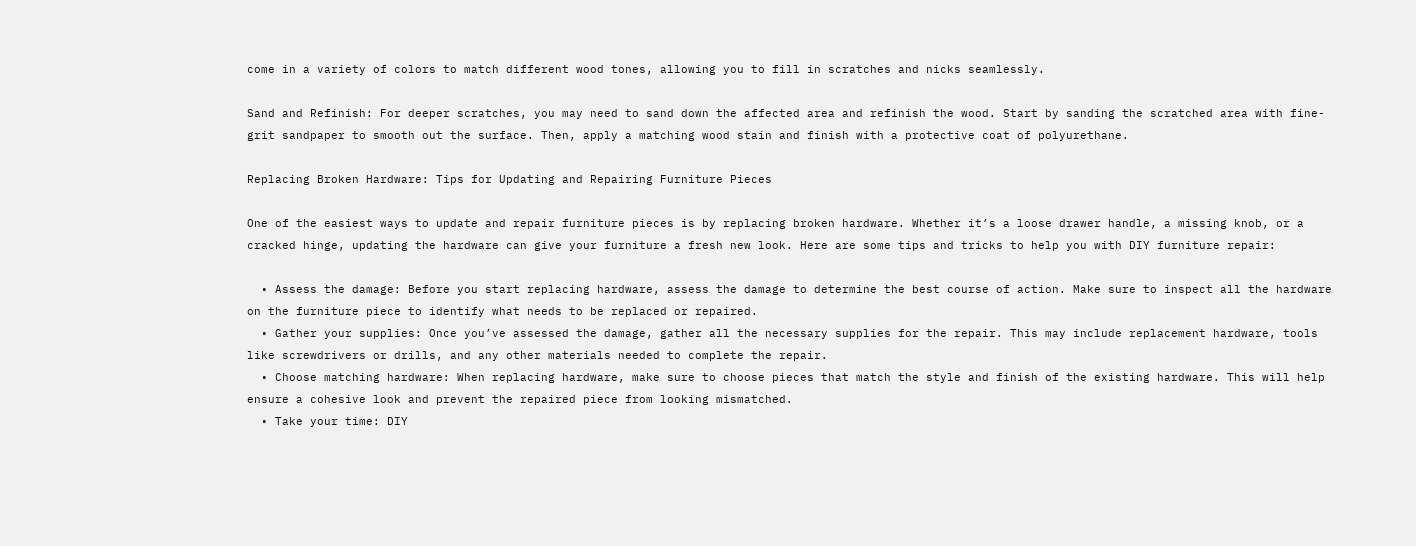come in a variety of colors to match different wood tones, allowing you to fill in scratches and nicks seamlessly.

Sand and Refinish: For deeper scratches, you may need to sand down the affected area and refinish the wood. Start by sanding the scratched area with fine-grit sandpaper to smooth out the surface. Then, apply a matching wood stain and finish with a protective coat of polyurethane.

Replacing Broken Hardware: Tips for Updating and Repairing Furniture Pieces

One of the easiest ways to update and repair furniture pieces is by replacing broken hardware. Whether it’s a loose drawer handle, a missing knob, or a cracked hinge, updating the hardware can give your furniture a fresh new look. Here are some tips and tricks to help you with DIY furniture repair:

  • Assess the damage: Before you start replacing hardware, assess the damage to determine the best course of action. Make sure to inspect all the hardware on the furniture piece to identify what needs to be replaced or repaired.
  • Gather your supplies: Once you’ve assessed the damage, gather all the necessary supplies for the repair. This may include replacement hardware, tools like screwdrivers or drills, and any other materials needed to complete the repair.
  • Choose matching hardware: When replacing hardware, make sure to choose pieces that match the style and finish of the existing hardware. This will help ensure a cohesive look and prevent the repaired piece from looking mismatched.
  • Take your time: DIY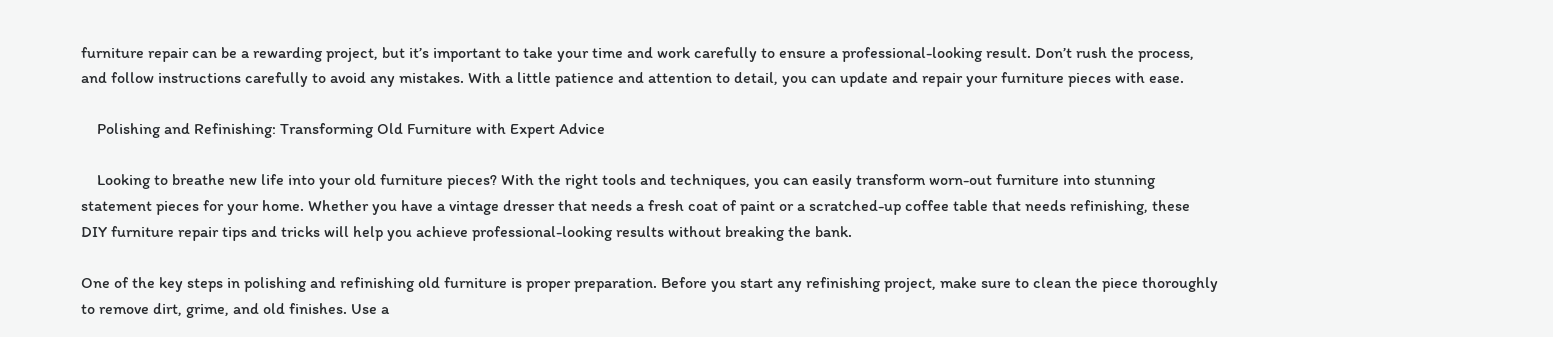furniture repair can be a rewarding project, but it’s important to take your time and work carefully to ensure a professional-looking result. Don’t rush the process, and follow instructions carefully to avoid any mistakes. With a little patience and attention to detail, you can update and repair your furniture pieces with ease.

    Polishing and Refinishing: Transforming Old Furniture with Expert Advice

    Looking to breathe new life into your old furniture pieces? With the right tools and techniques, you can easily transform worn-out furniture into stunning statement pieces for your home. Whether you have a vintage dresser that needs a fresh coat of paint or a scratched-up coffee table that needs refinishing, these DIY furniture repair tips and tricks will help you achieve professional-looking results without breaking the bank.

One of the key steps in polishing and refinishing old furniture is proper preparation. Before you start any refinishing project, make sure to clean the piece thoroughly to remove dirt, grime, and old finishes. Use a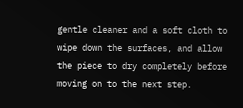gentle cleaner and a soft cloth to wipe down the surfaces, and allow the piece to dry completely before moving on to the next step.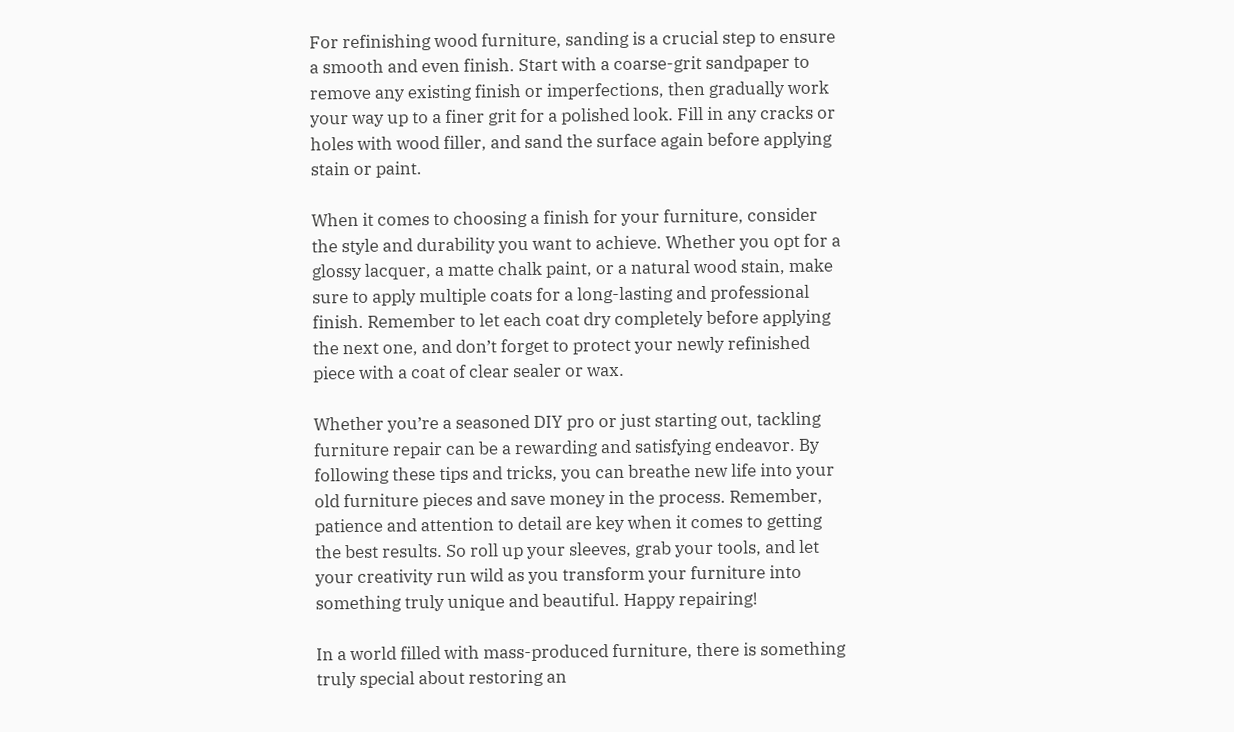For refinishing wood furniture, sanding is a crucial step to ensure a smooth and even finish. Start with a coarse-grit sandpaper to remove any existing finish or imperfections, then gradually work your way up to a finer grit for a polished look. Fill in any cracks or holes with wood filler, and sand the surface again before applying stain or paint.

When it comes to choosing a finish for your furniture, consider the style and durability you want to achieve. Whether you opt for a glossy lacquer, a matte chalk paint, or a natural wood stain, make sure to apply multiple coats for a long-lasting and professional finish. Remember to let each coat dry completely before applying the next one, and don’t forget to protect your newly refinished piece with a coat of clear sealer or wax.

Whether you’re a seasoned DIY pro or just starting out, tackling furniture repair can be a rewarding and satisfying endeavor. By following these tips and tricks, you can breathe new life into your old furniture pieces and save money in the process. Remember, patience and attention to detail are key when it comes to getting the best results. So roll up your sleeves, grab your tools, and let your creativity run wild as you transform your furniture into something truly unique and beautiful. Happy repairing!

In a world filled with mass-produced furniture, there is something truly special about restoring an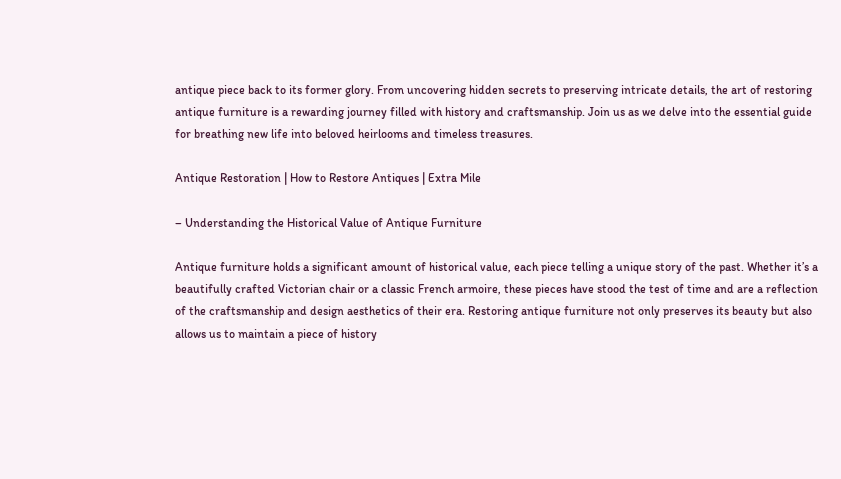antique piece back to its former glory. From uncovering hidden secrets to preserving intricate details, the art of restoring antique furniture is a rewarding journey filled with history and craftsmanship. Join us as we delve into the essential guide for breathing new life into beloved heirlooms and timeless treasures.

Antique Restoration | How to Restore Antiques | Extra Mile

– Understanding the Historical Value of Antique Furniture

Antique furniture holds a significant amount of historical value, each piece telling a unique story of the past. Whether it’s a beautifully crafted Victorian chair or a classic French armoire, these pieces have stood the test of time and are a reflection of the craftsmanship and design aesthetics of their era. Restoring antique furniture not only preserves its beauty but also allows us to maintain a piece of history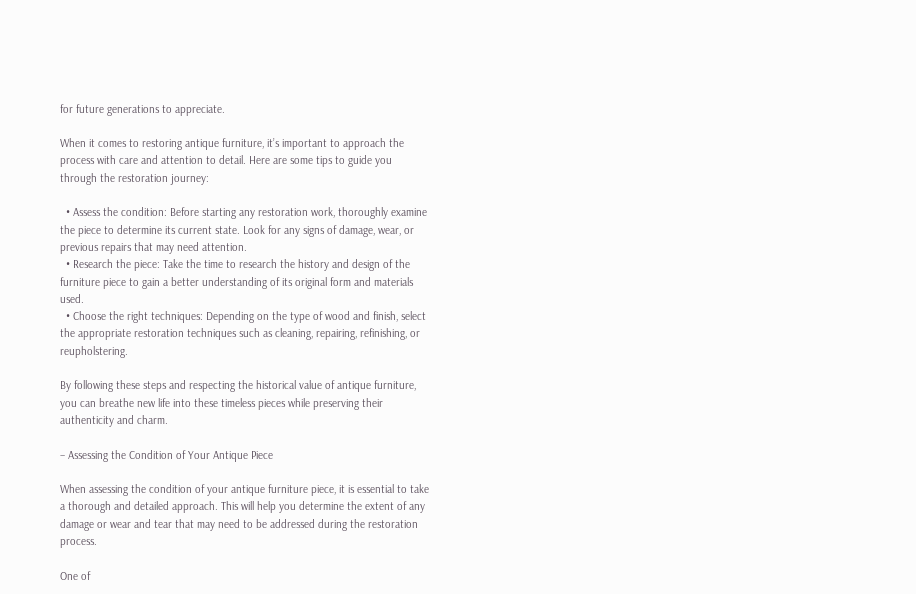for future generations to appreciate.

When it comes to restoring antique furniture, it’s important to approach the process with care and attention to detail. Here are some tips to guide you through the restoration journey:

  • Assess the condition: Before starting any restoration work, thoroughly examine the piece to determine its current state. Look for any signs of damage, wear, or previous repairs that may need attention.
  • Research the piece: Take the time to research the history and design of the furniture piece to gain a better understanding of its original form and materials used.
  • Choose the right techniques: Depending on the type of wood and finish, select the appropriate restoration techniques such as cleaning, repairing, refinishing, or reupholstering.

By following these steps and respecting the historical value of antique furniture, you can breathe new life into these timeless pieces while preserving their authenticity and charm.

– Assessing the Condition of Your Antique Piece

When assessing the condition of your antique furniture piece, it is essential to take a thorough and detailed approach. This will help you determine the extent of any damage or wear and tear that may need to be addressed during the restoration process.

One of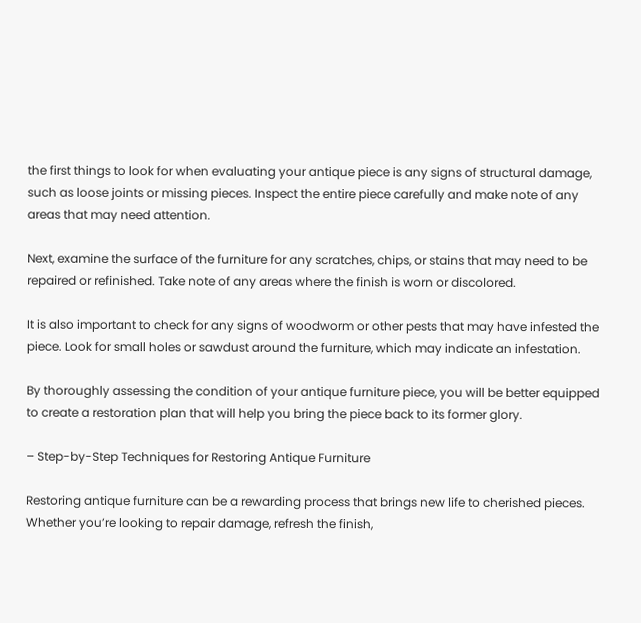the first things to look for when evaluating your antique piece is any signs of structural damage, such as loose joints or missing pieces. Inspect the entire piece carefully and make note of any areas that may need attention.

Next, examine the surface of the furniture for any scratches, chips, or stains that may need to be repaired or refinished. Take note of any areas where the finish is worn or discolored.

It is also important to check for any signs of woodworm or other pests that may have infested the piece. Look for small holes or sawdust around the furniture, which may indicate an infestation.

By thoroughly assessing the condition of your antique furniture piece, you will be better equipped to create a restoration plan that will help you bring the piece back to its former glory.

– Step-by-Step Techniques for Restoring Antique Furniture

Restoring antique furniture can be a rewarding process that brings new life to cherished pieces. Whether you’re looking to repair damage, refresh the finish,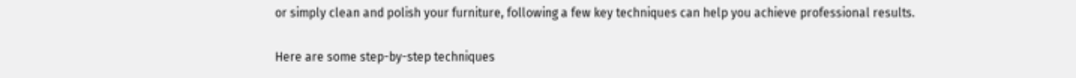or simply clean and polish your furniture, following a few key techniques can help you achieve professional results.

Here are some step-by-step techniques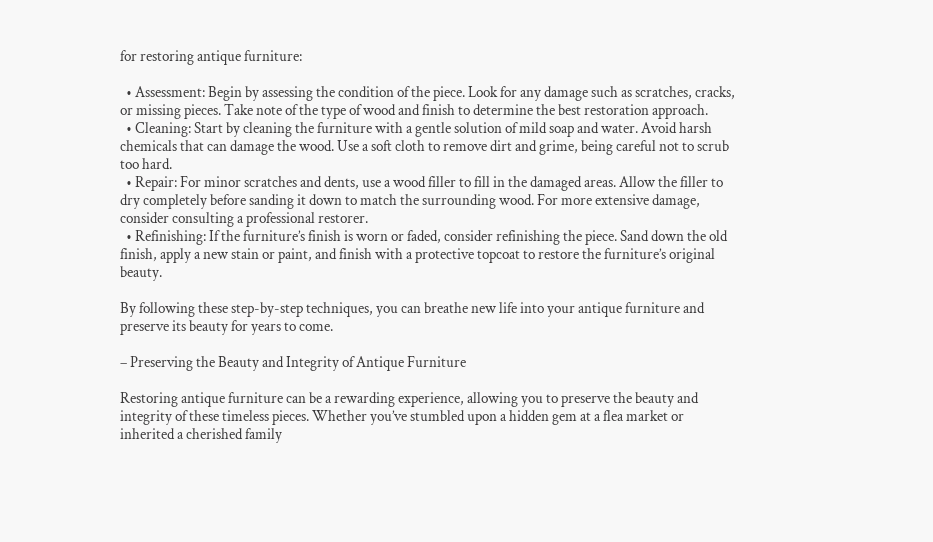for restoring antique furniture:

  • Assessment: Begin by assessing the condition of the piece. Look for any damage such as scratches, cracks, or missing pieces. Take note of the type of wood and finish to determine the best restoration approach.
  • Cleaning: Start by cleaning the furniture with a gentle solution of mild soap and water. Avoid harsh chemicals that can damage the wood. Use a soft cloth to remove dirt and grime, being careful not to scrub too hard.
  • Repair: For minor scratches and dents, use a wood filler to fill in the damaged areas. Allow the filler to dry completely before sanding it down to match the surrounding wood. For more extensive damage, consider consulting a professional restorer.
  • Refinishing: If the furniture’s finish is worn or faded, consider refinishing the piece. Sand down the old finish, apply a new stain or paint, and finish with a protective topcoat to restore the furniture’s original beauty.

By following these step-by-step techniques, you can breathe new life into your antique furniture and preserve its beauty for years to come.

– Preserving the Beauty and Integrity of Antique Furniture

Restoring antique furniture can be a rewarding experience, allowing you to preserve the beauty and integrity of these timeless pieces. Whether you’ve stumbled upon a hidden gem at a flea market or inherited a cherished family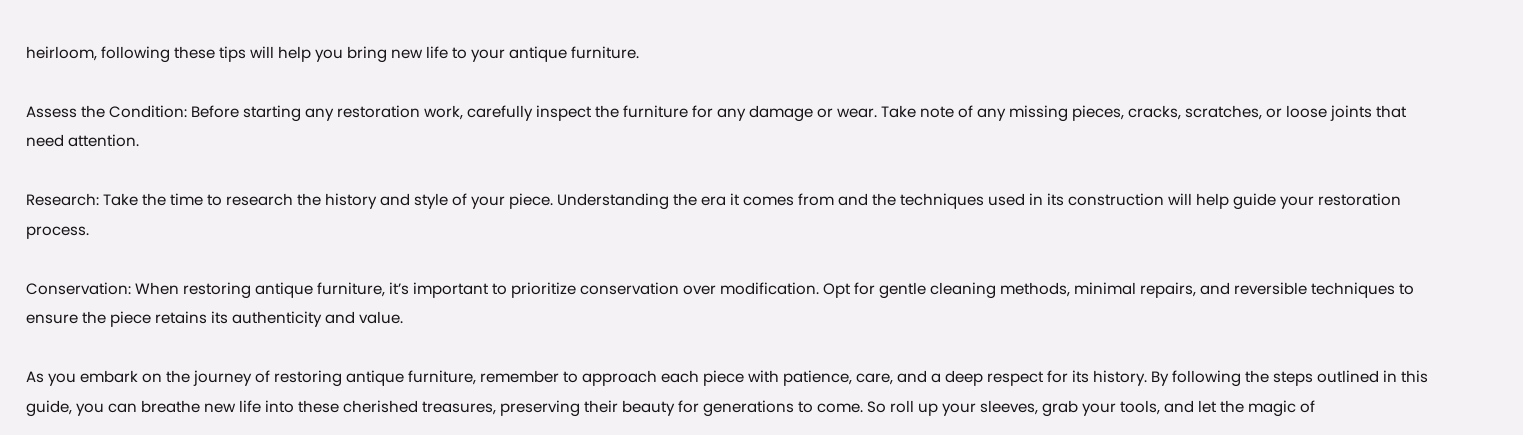heirloom, following these tips will help you bring new life to your antique furniture.

Assess the Condition: Before starting any restoration work, carefully inspect the furniture for any damage or wear. Take note of any missing pieces, cracks, scratches, or loose joints that need attention.

Research: Take the time to research the history and style of your piece. Understanding the era it comes from and the techniques used in its construction will help guide your restoration process.

Conservation: When restoring antique furniture, it’s important to prioritize conservation over modification. Opt for gentle cleaning methods, minimal repairs, and reversible techniques to ensure the piece retains its authenticity and value.

As you embark on the journey of restoring antique furniture, remember to approach each piece with patience, care, and a deep respect for its history. By following the steps outlined in this guide, you can breathe new life into these cherished treasures, preserving their beauty for generations to come. So roll up your sleeves, grab your tools, and let the magic of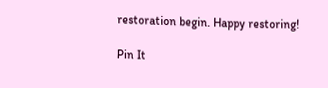restoration begin. Happy restoring!

Pin It